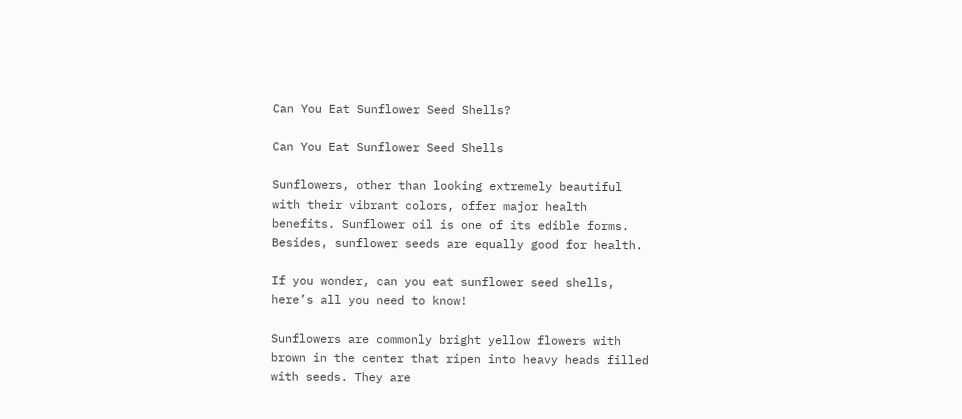Can You Eat Sunflower Seed Shells?

Can You Eat Sunflower Seed Shells

Sunflowers, other than looking extremely beautiful with their vibrant colors, offer major health benefits. Sunflower oil is one of its edible forms. Besides, sunflower seeds are equally good for health.

If you wonder, can you eat sunflower seed shells, here’s all you need to know!

Sunflowers are commonly bright yellow flowers with brown in the center that ripen into heavy heads filled with seeds. They are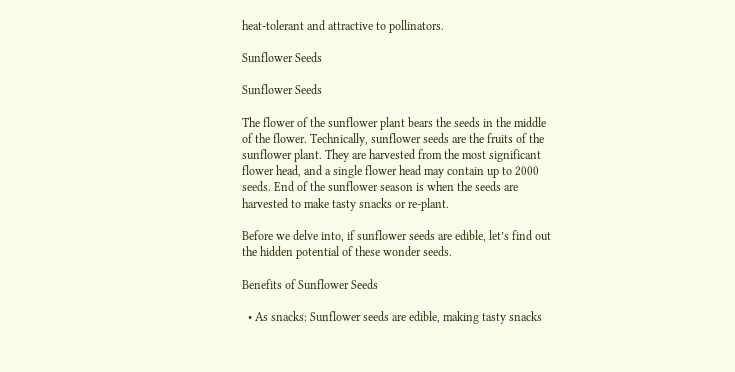heat-tolerant and attractive to pollinators.

Sunflower Seeds

Sunflower Seeds

The flower of the sunflower plant bears the seeds in the middle of the flower. Technically, sunflower seeds are the fruits of the sunflower plant. They are harvested from the most significant flower head, and a single flower head may contain up to 2000 seeds. End of the sunflower season is when the seeds are harvested to make tasty snacks or re-plant.

Before we delve into, if sunflower seeds are edible, let’s find out the hidden potential of these wonder seeds.

Benefits of Sunflower Seeds

  • As snacks: Sunflower seeds are edible, making tasty snacks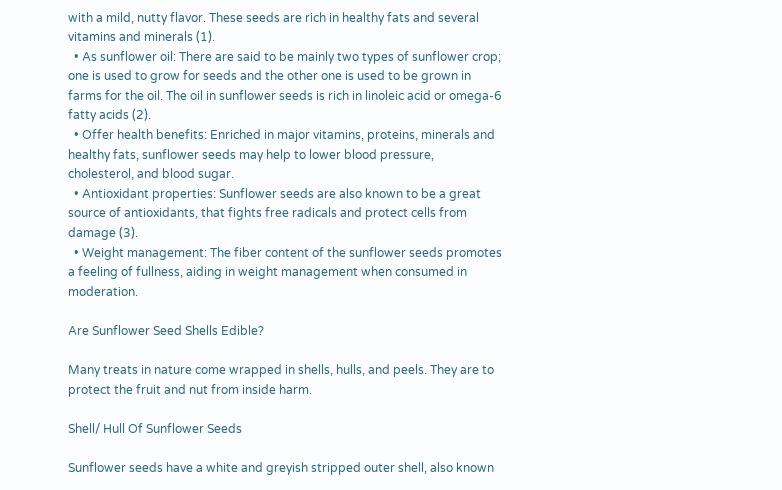with a mild, nutty flavor. These seeds are rich in healthy fats and several vitamins and minerals (1).
  • As sunflower oil: There are said to be mainly two types of sunflower crop; one is used to grow for seeds and the other one is used to be grown in farms for the oil. The oil in sunflower seeds is rich in linoleic acid or omega-6 fatty acids (2).
  • Offer health benefits: Enriched in major vitamins, proteins, minerals and healthy fats, sunflower seeds may help to lower blood pressure, cholesterol, and blood sugar.
  • Antioxidant properties: Sunflower seeds are also known to be a great source of antioxidants, that fights free radicals and protect cells from damage (3).
  • Weight management: The fiber content of the sunflower seeds promotes a feeling of fullness, aiding in weight management when consumed in moderation.

Are Sunflower Seed Shells Edible?

Many treats in nature come wrapped in shells, hulls, and peels. They are to protect the fruit and nut from inside harm.

Shell/ Hull Of Sunflower Seeds

Sunflower seeds have a white and greyish stripped outer shell, also known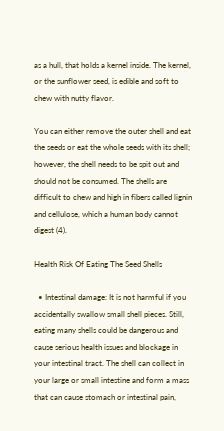as a hull, that holds a kernel inside. The kernel, or the sunflower seed, is edible and soft to chew with nutty flavor.

You can either remove the outer shell and eat the seeds or eat the whole seeds with its shell; however, the shell needs to be spit out and should not be consumed. The shells are difficult to chew and high in fibers called lignin and cellulose, which a human body cannot digest (4).

Health Risk Of Eating The Seed Shells

  • Intestinal damage: It is not harmful if you accidentally swallow small shell pieces. Still, eating many shells could be dangerous and cause serious health issues and blockage in your intestinal tract. The shell can collect in your large or small intestine and form a mass that can cause stomach or intestinal pain,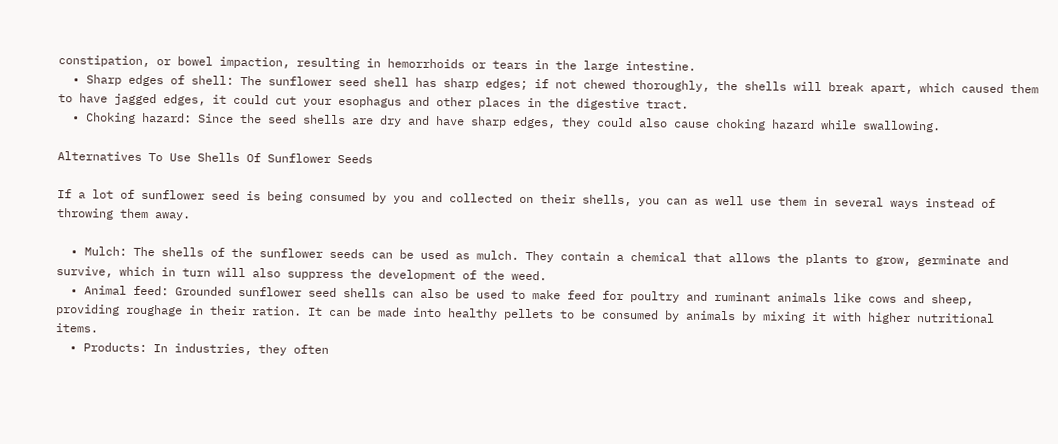constipation, or bowel impaction, resulting in hemorrhoids or tears in the large intestine.
  • Sharp edges of shell: The sunflower seed shell has sharp edges; if not chewed thoroughly, the shells will break apart, which caused them to have jagged edges, it could cut your esophagus and other places in the digestive tract.
  • Choking hazard: Since the seed shells are dry and have sharp edges, they could also cause choking hazard while swallowing.

Alternatives To Use Shells Of Sunflower Seeds

If a lot of sunflower seed is being consumed by you and collected on their shells, you can as well use them in several ways instead of throwing them away.

  • Mulch: The shells of the sunflower seeds can be used as mulch. They contain a chemical that allows the plants to grow, germinate and survive, which in turn will also suppress the development of the weed.
  • Animal feed: Grounded sunflower seed shells can also be used to make feed for poultry and ruminant animals like cows and sheep, providing roughage in their ration. It can be made into healthy pellets to be consumed by animals by mixing it with higher nutritional items.
  • Products: In industries, they often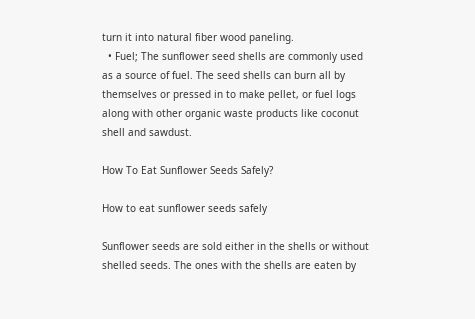turn it into natural fiber wood paneling.
  • Fuel; The sunflower seed shells are commonly used as a source of fuel. The seed shells can burn all by themselves or pressed in to make pellet, or fuel logs along with other organic waste products like coconut shell and sawdust.

How To Eat Sunflower Seeds Safely?

How to eat sunflower seeds safely

Sunflower seeds are sold either in the shells or without shelled seeds. The ones with the shells are eaten by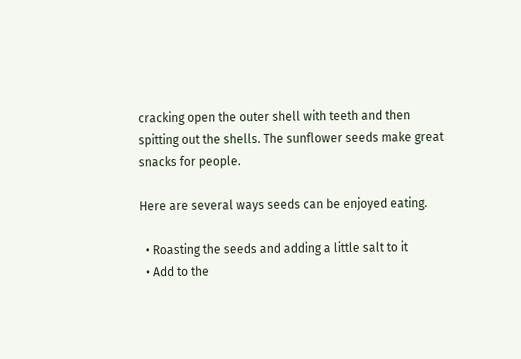cracking open the outer shell with teeth and then spitting out the shells. The sunflower seeds make great snacks for people.

Here are several ways seeds can be enjoyed eating.

  • Roasting the seeds and adding a little salt to it
  • Add to the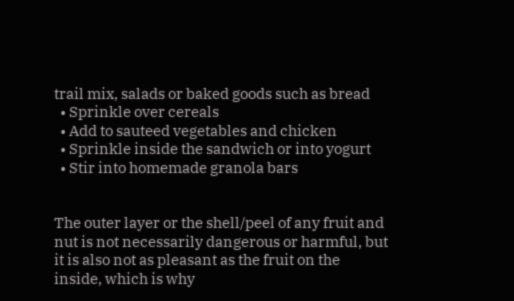trail mix, salads or baked goods such as bread
  • Sprinkle over cereals
  • Add to sauteed vegetables and chicken
  • Sprinkle inside the sandwich or into yogurt
  • Stir into homemade granola bars


The outer layer or the shell/peel of any fruit and nut is not necessarily dangerous or harmful, but it is also not as pleasant as the fruit on the inside, which is why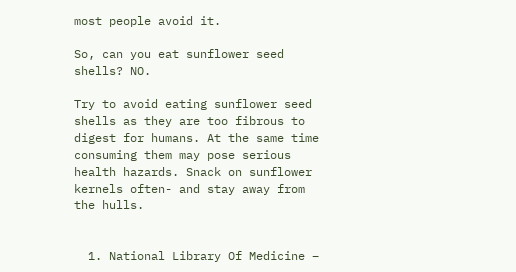most people avoid it.

So, can you eat sunflower seed shells? NO.

Try to avoid eating sunflower seed shells as they are too fibrous to digest for humans. At the same time consuming them may pose serious health hazards. Snack on sunflower kernels often- and stay away from the hulls.


  1. National Library Of Medicine –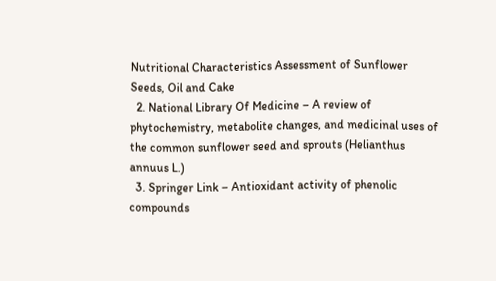Nutritional Characteristics Assessment of Sunflower Seeds, Oil and Cake
  2. National Library Of Medicine – A review of phytochemistry, metabolite changes, and medicinal uses of the common sunflower seed and sprouts (Helianthus annuus L.)
  3. Springer Link – Antioxidant activity of phenolic compounds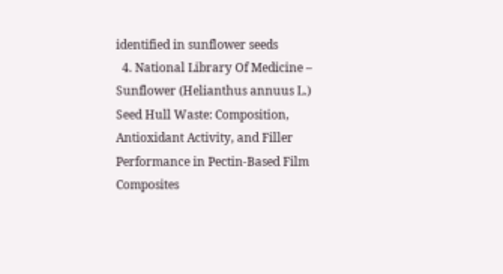identified in sunflower seeds
  4. National Library Of Medicine – Sunflower (Helianthus annuus L.) Seed Hull Waste: Composition, Antioxidant Activity, and Filler Performance in Pectin-Based Film Composites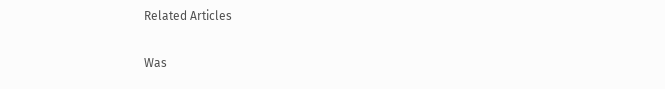Related Articles

Was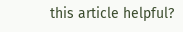this article helpful?